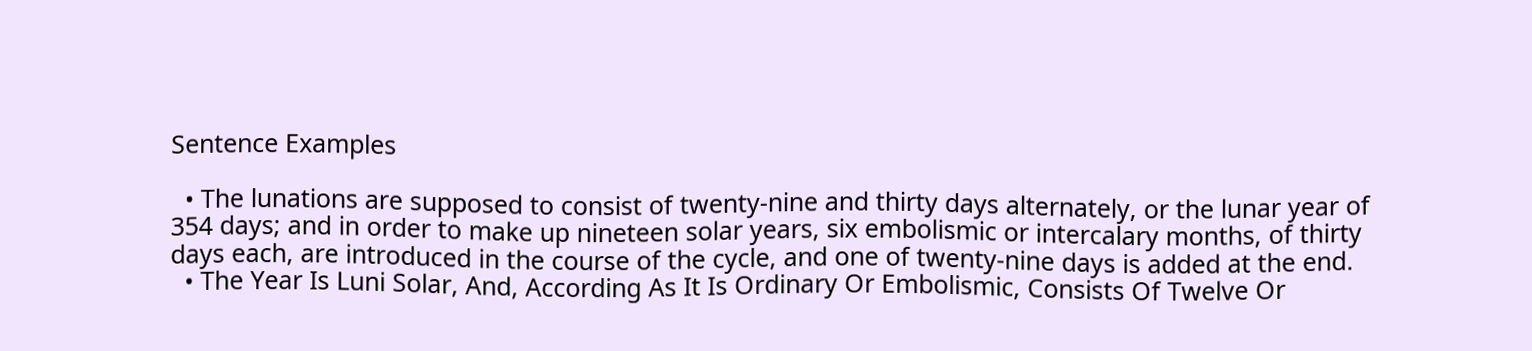Sentence Examples

  • The lunations are supposed to consist of twenty-nine and thirty days alternately, or the lunar year of 354 days; and in order to make up nineteen solar years, six embolismic or intercalary months, of thirty days each, are introduced in the course of the cycle, and one of twenty-nine days is added at the end.
  • The Year Is Luni Solar, And, According As It Is Ordinary Or Embolismic, Consists Of Twelve Or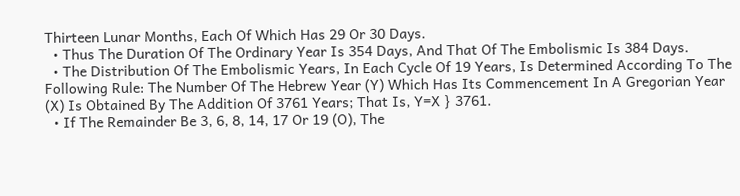Thirteen Lunar Months, Each Of Which Has 29 Or 30 Days.
  • Thus The Duration Of The Ordinary Year Is 354 Days, And That Of The Embolismic Is 384 Days.
  • The Distribution Of The Embolismic Years, In Each Cycle Of 19 Years, Is Determined According To The Following Rule: The Number Of The Hebrew Year (Y) Which Has Its Commencement In A Gregorian Year (X) Is Obtained By The Addition Of 3761 Years; That Is, Y=X } 3761.
  • If The Remainder Be 3, 6, 8, 14, 17 Or 19 (O), The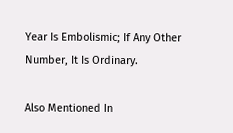Year Is Embolismic; If Any Other Number, It Is Ordinary.

Also Mentioned In